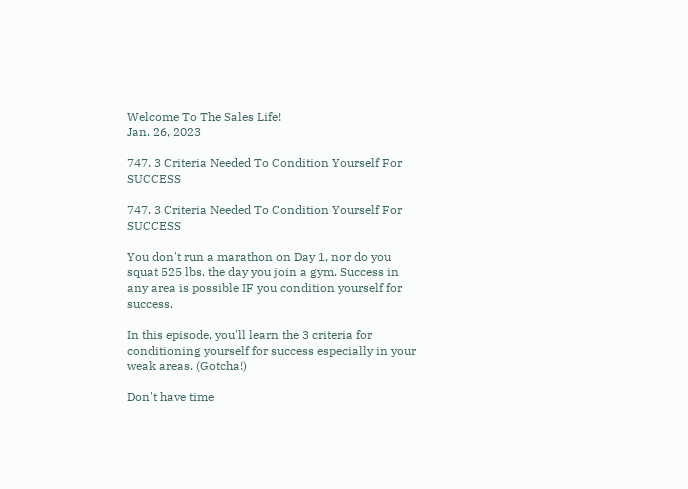Welcome To The Sales Life!
Jan. 26, 2023

747. 3 Criteria Needed To Condition Yourself For SUCCESS

747. 3 Criteria Needed To Condition Yourself For SUCCESS

You don't run a marathon on Day 1, nor do you squat 525 lbs. the day you join a gym. Success in any area is possible IF you condition yourself for success.

In this episode, you'll learn the 3 criteria for conditioning yourself for success especially in your weak areas. (Gotcha!)

Don't have time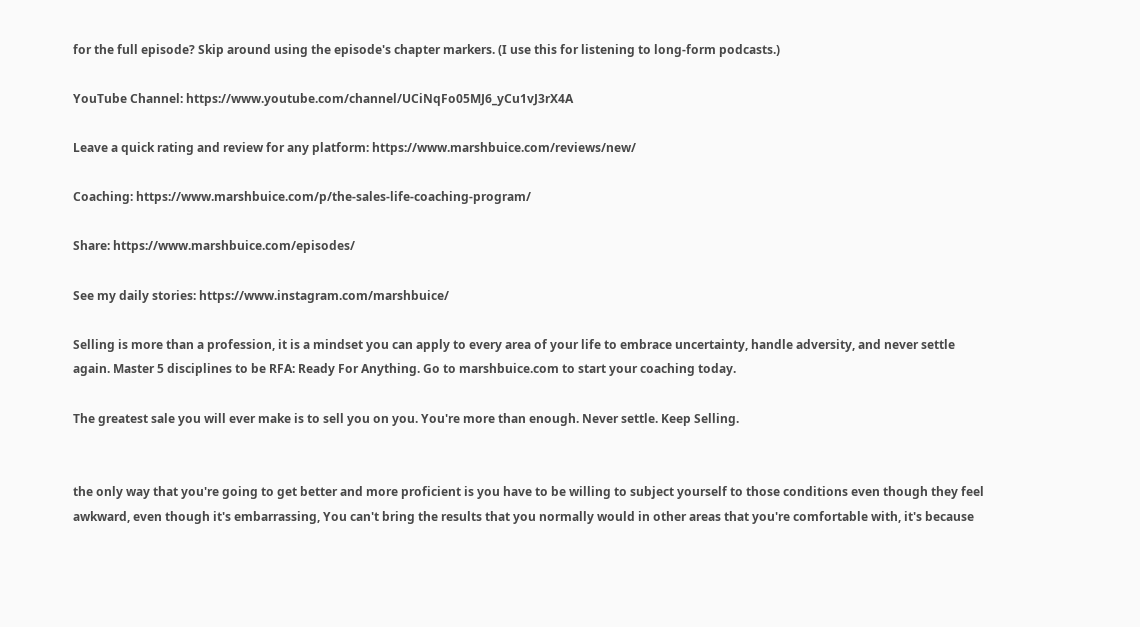for the full episode? Skip around using the episode's chapter markers. (I use this for listening to long-form podcasts.)

YouTube Channel: https://www.youtube.com/channel/UCiNqFo05MJ6_yCu1vJ3rX4A

Leave a quick rating and review for any platform: https://www.marshbuice.com/reviews/new/

Coaching: https://www.marshbuice.com/p/the-sales-life-coaching-program/

Share: https://www.marshbuice.com/episodes/

See my daily stories: https://www.instagram.com/marshbuice/

Selling is more than a profession, it is a mindset you can apply to every area of your life to embrace uncertainty, handle adversity, and never settle again. Master 5 disciplines to be RFA: Ready For Anything. Go to marshbuice.com to start your coaching today.

The greatest sale you will ever make is to sell you on you. You're more than enough. Never settle. Keep Selling.


the only way that you're going to get better and more proficient is you have to be willing to subject yourself to those conditions even though they feel awkward, even though it's embarrassing, You can't bring the results that you normally would in other areas that you're comfortable with, it's because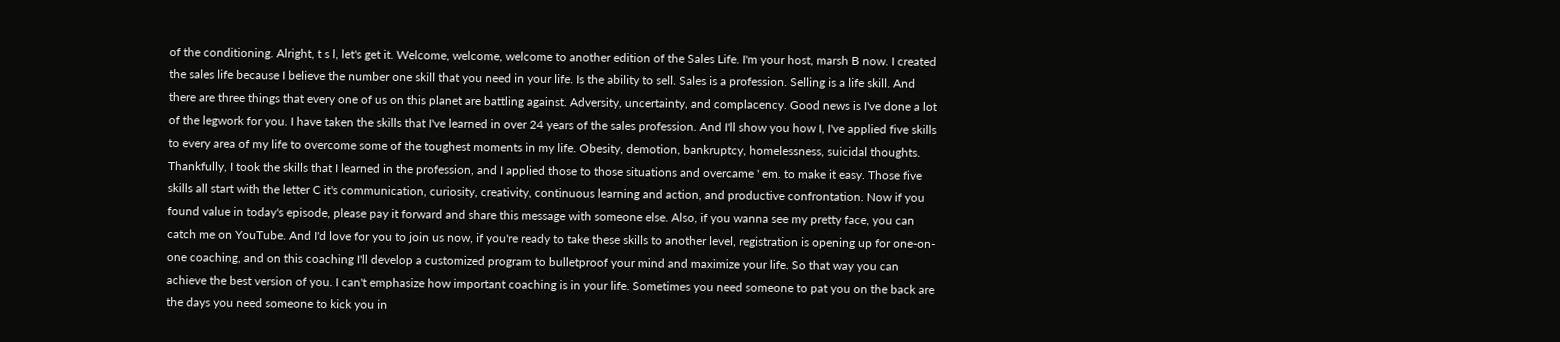of the conditioning. Alright, t s l, let's get it. Welcome, welcome, welcome to another edition of the Sales Life. I'm your host, marsh B now. I created the sales life because I believe the number one skill that you need in your life. Is the ability to sell. Sales is a profession. Selling is a life skill. And there are three things that every one of us on this planet are battling against. Adversity, uncertainty, and complacency. Good news is I've done a lot of the legwork for you. I have taken the skills that I've learned in over 24 years of the sales profession. And I'll show you how I, I've applied five skills to every area of my life to overcome some of the toughest moments in my life. Obesity, demotion, bankruptcy, homelessness, suicidal thoughts. Thankfully, I took the skills that I learned in the profession, and I applied those to those situations and overcame ' em. to make it easy. Those five skills all start with the letter C it's communication, curiosity, creativity, continuous learning and action, and productive confrontation. Now if you found value in today's episode, please pay it forward and share this message with someone else. Also, if you wanna see my pretty face, you can catch me on YouTube. And I'd love for you to join us now, if you're ready to take these skills to another level, registration is opening up for one-on-one coaching, and on this coaching I'll develop a customized program to bulletproof your mind and maximize your life. So that way you can achieve the best version of you. I can't emphasize how important coaching is in your life. Sometimes you need someone to pat you on the back are the days you need someone to kick you in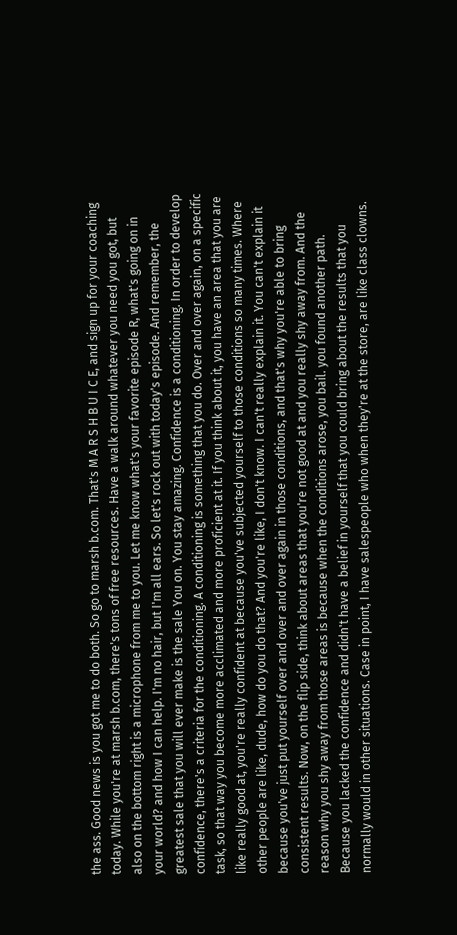the ass. Good news is you got me to do both. So go to marsh b.com. That's M A R S H B U I C E, and sign up for your coaching today. While you're at marsh b.com, there's tons of free resources. Have a walk around whatever you need you got, but also on the bottom right is a microphone from me to you. Let me know what's your favorite episode R, what's going on in your world? and how I can help. I'm no hair, but I'm all ears. So let's rock out with today's episode. And remember, the greatest sale that you will ever make is the sale You on. You stay amazing. Confidence is a conditioning. In order to develop confidence, there's a criteria for the conditioning. A conditioning is something that you do. Over and over again, on a specific task, so that way you become more acclimated and more proficient at it. If you think about it, you have an area that you are like really good at, you're really confident at because you've subjected yourself to those conditions so many times. Where other people are like, dude, how do you do that? And you're like, I don't know. I can't really explain it. You can't explain it because you've just put yourself over and over and over again in those conditions, and that's why you're able to bring consistent results. Now, on the flip side, think about areas that you're not good at and you really shy away from. And the reason why you shy away from those areas is because when the conditions arose, you bail. you found another path. Because you lacked the confidence and didn't have a belief in yourself that you could bring about the results that you normally would in other situations. Case in point, I have salespeople who when they're at the store, are like class clowns.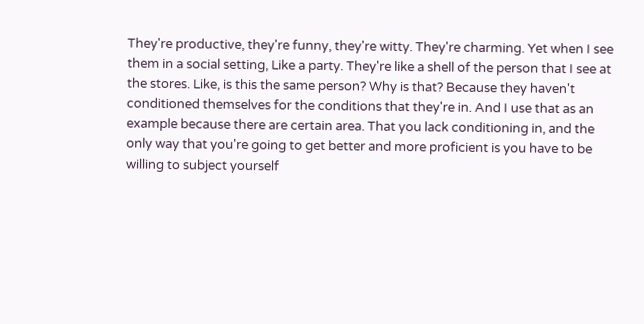They're productive, they're funny, they're witty. They're charming. Yet when I see them in a social setting, Like a party. They're like a shell of the person that I see at the stores. Like, is this the same person? Why is that? Because they haven't conditioned themselves for the conditions that they're in. And I use that as an example because there are certain area. That you lack conditioning in, and the only way that you're going to get better and more proficient is you have to be willing to subject yourself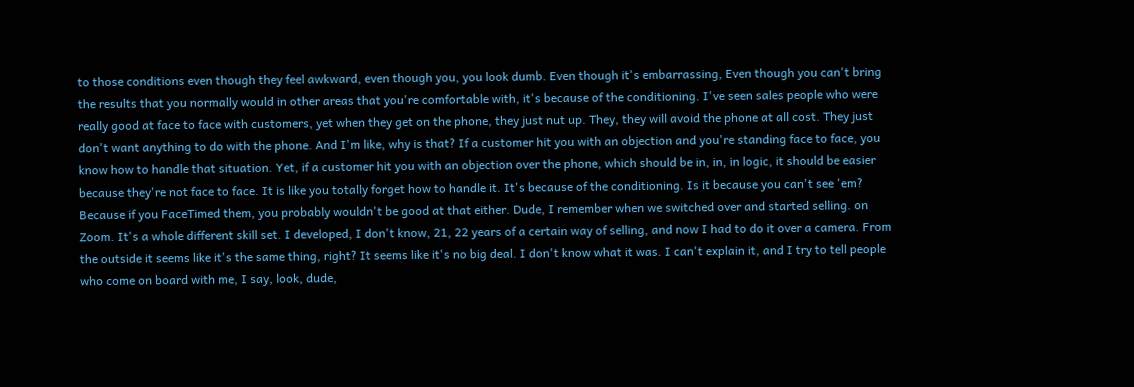to those conditions even though they feel awkward, even though you, you look dumb. Even though it's embarrassing, Even though you can't bring the results that you normally would in other areas that you're comfortable with, it's because of the conditioning. I've seen sales people who were really good at face to face with customers, yet when they get on the phone, they just nut up. They, they will avoid the phone at all cost. They just don't want anything to do with the phone. And I'm like, why is that? If a customer hit you with an objection and you're standing face to face, you know how to handle that situation. Yet, if a customer hit you with an objection over the phone, which should be in, in, in logic, it should be easier because they're not face to face. It is like you totally forget how to handle it. It's because of the conditioning. Is it because you can't see 'em? Because if you FaceTimed them, you probably wouldn't be good at that either. Dude, I remember when we switched over and started selling. on Zoom. It's a whole different skill set. I developed, I don't know, 21, 22 years of a certain way of selling, and now I had to do it over a camera. From the outside it seems like it's the same thing, right? It seems like it's no big deal. I don't know what it was. I can't explain it, and I try to tell people who come on board with me, I say, look, dude,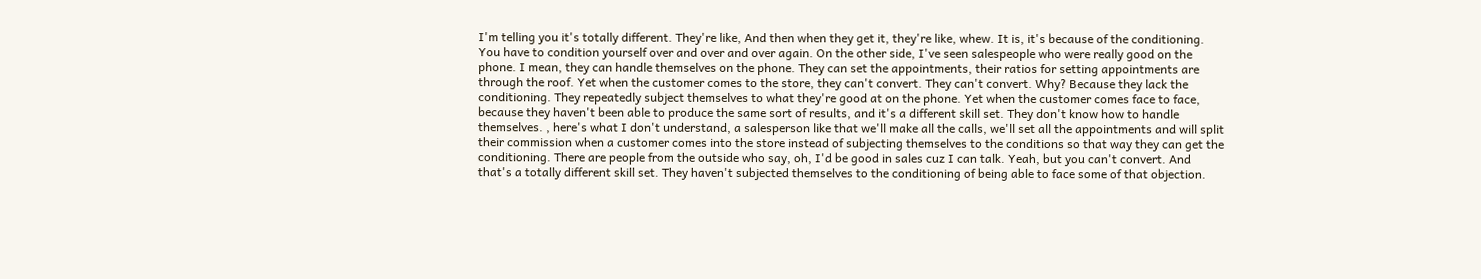I'm telling you it's totally different. They're like, And then when they get it, they're like, whew. It is, it's because of the conditioning. You have to condition yourself over and over and over again. On the other side, I've seen salespeople who were really good on the phone. I mean, they can handle themselves on the phone. They can set the appointments, their ratios for setting appointments are through the roof. Yet when the customer comes to the store, they can't convert. They can't convert. Why? Because they lack the conditioning. They repeatedly subject themselves to what they're good at on the phone. Yet when the customer comes face to face, because they haven't been able to produce the same sort of results, and it's a different skill set. They don't know how to handle themselves. , here's what I don't understand, a salesperson like that we'll make all the calls, we'll set all the appointments and will split their commission when a customer comes into the store instead of subjecting themselves to the conditions so that way they can get the conditioning. There are people from the outside who say, oh, I'd be good in sales cuz I can talk. Yeah, but you can't convert. And that's a totally different skill set. They haven't subjected themselves to the conditioning of being able to face some of that objection.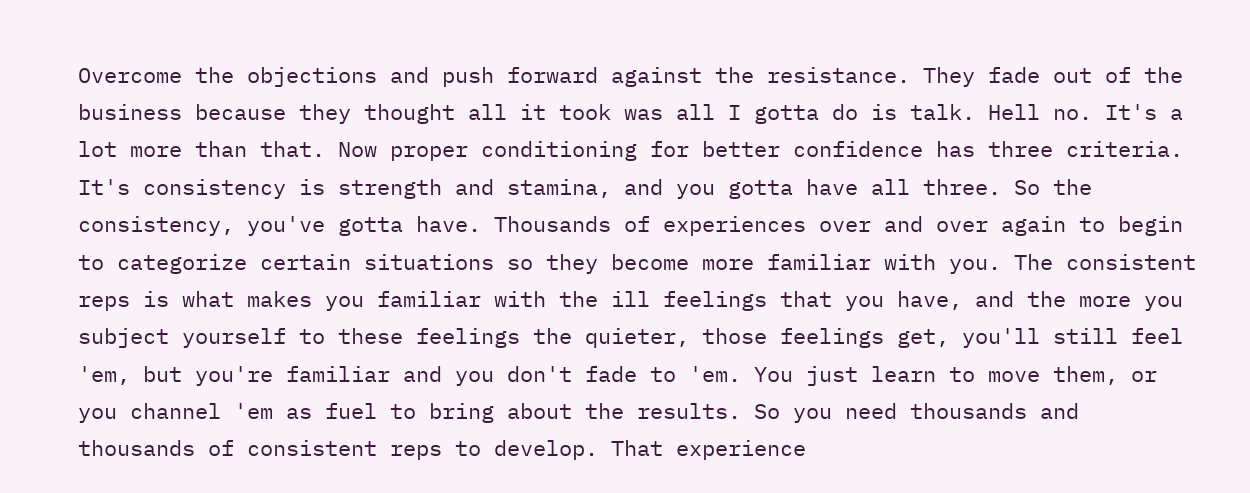Overcome the objections and push forward against the resistance. They fade out of the business because they thought all it took was all I gotta do is talk. Hell no. It's a lot more than that. Now proper conditioning for better confidence has three criteria. It's consistency is strength and stamina, and you gotta have all three. So the consistency, you've gotta have. Thousands of experiences over and over again to begin to categorize certain situations so they become more familiar with you. The consistent reps is what makes you familiar with the ill feelings that you have, and the more you subject yourself to these feelings the quieter, those feelings get, you'll still feel 'em, but you're familiar and you don't fade to 'em. You just learn to move them, or you channel 'em as fuel to bring about the results. So you need thousands and thousands of consistent reps to develop. That experience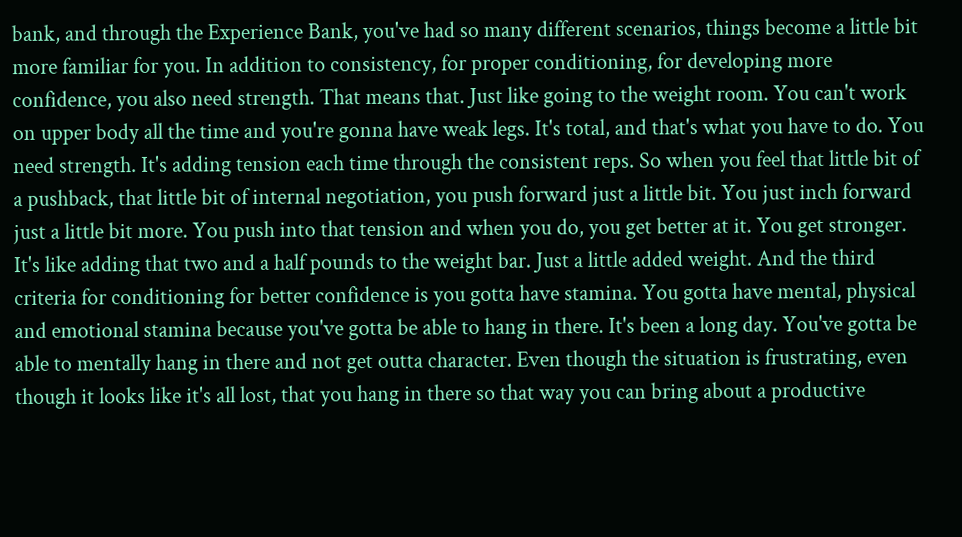bank, and through the Experience Bank, you've had so many different scenarios, things become a little bit more familiar for you. In addition to consistency, for proper conditioning, for developing more confidence, you also need strength. That means that. Just like going to the weight room. You can't work on upper body all the time and you're gonna have weak legs. It's total, and that's what you have to do. You need strength. It's adding tension each time through the consistent reps. So when you feel that little bit of a pushback, that little bit of internal negotiation, you push forward just a little bit. You just inch forward just a little bit more. You push into that tension and when you do, you get better at it. You get stronger. It's like adding that two and a half pounds to the weight bar. Just a little added weight. And the third criteria for conditioning for better confidence is you gotta have stamina. You gotta have mental, physical and emotional stamina because you've gotta be able to hang in there. It's been a long day. You've gotta be able to mentally hang in there and not get outta character. Even though the situation is frustrating, even though it looks like it's all lost, that you hang in there so that way you can bring about a productive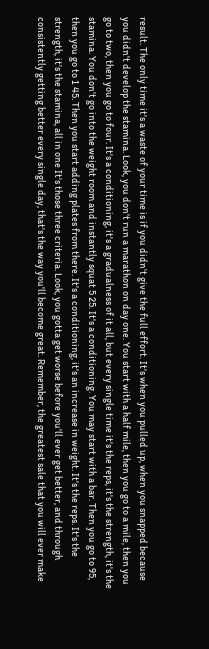result. The only time it's a waste of your time is if you didn't give the full effort. It's when you pulled up, when you snapped because you didn't develop the stamina. Look, you don't run a marathon on day one. You start with a half mile, then you go to a mile, then you go to two, then you go to four. It's a conditioning, it's a gradualness of it all, but every single time it's the reps, it's the strength, it's the stamina. You don't go into the weight room and instantly squat 5 25. It's a conditioning. You may start with a bar. Then you go to 95, then you go to 1 45. Then you start adding plates from there. It's a conditioning, it's an increase in weight. It's the reps. It's the strength, it's the stamina, all in one It's those three criteria. Look, you gotta get worse before you'll ever get better, and through consistently getting better every single day, that's the way you'll become great. Remember, the greatest sale that you will ever make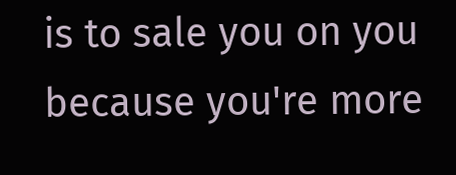is to sale you on you because you're more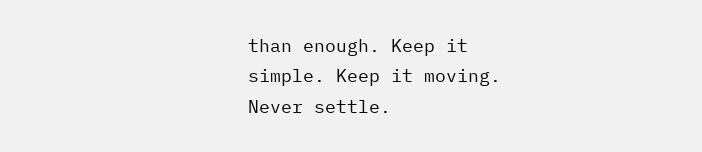than enough. Keep it simple. Keep it moving. Never settle.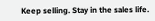Keep selling. Stay in the sales life.